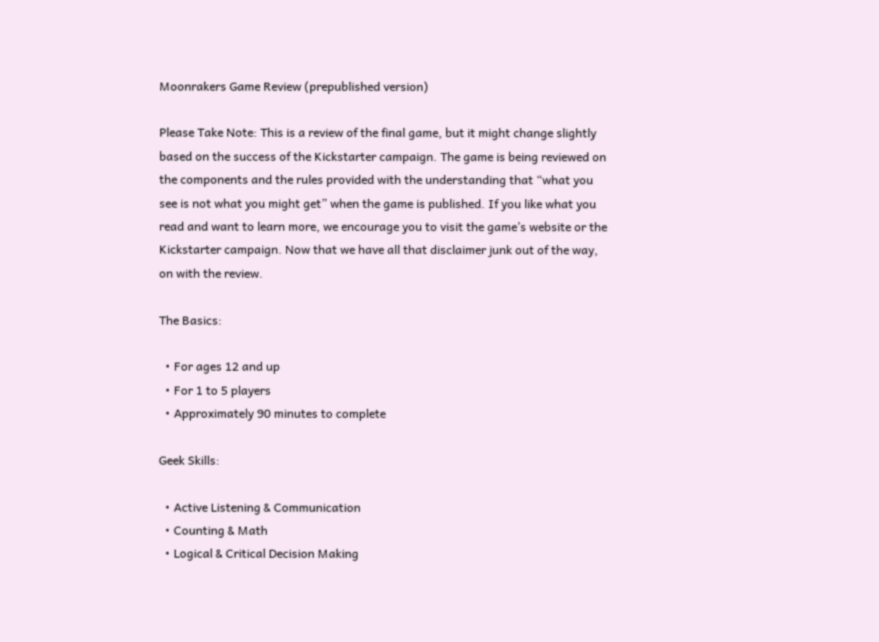Moonrakers Game Review (prepublished version)

Please Take Note: This is a review of the final game, but it might change slightly based on the success of the Kickstarter campaign. The game is being reviewed on the components and the rules provided with the understanding that “what you see is not what you might get” when the game is published. If you like what you read and want to learn more, we encourage you to visit the game’s website or the Kickstarter campaign. Now that we have all that disclaimer junk out of the way, on with the review.

The Basics:

  • For ages 12 and up
  • For 1 to 5 players
  • Approximately 90 minutes to complete

Geek Skills:

  • Active Listening & Communication
  • Counting & Math
  • Logical & Critical Decision Making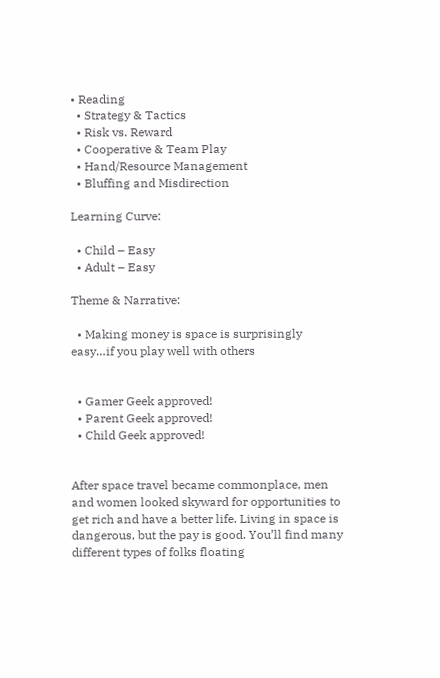• Reading
  • Strategy & Tactics
  • Risk vs. Reward
  • Cooperative & Team Play
  • Hand/Resource Management
  • Bluffing and Misdirection

Learning Curve:

  • Child – Easy
  • Adult – Easy

Theme & Narrative:

  • Making money is space is surprisingly easy…if you play well with others


  • Gamer Geek approved!
  • Parent Geek approved!
  • Child Geek approved!


After space travel became commonplace, men and women looked skyward for opportunities to get rich and have a better life. Living in space is dangerous, but the pay is good. You’ll find many different types of folks floating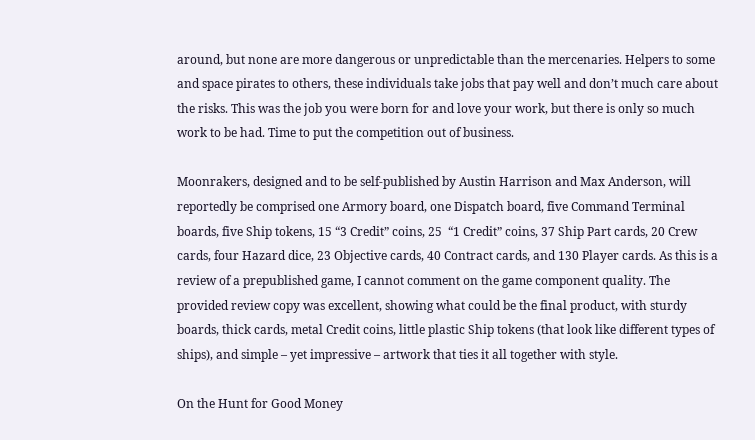around, but none are more dangerous or unpredictable than the mercenaries. Helpers to some and space pirates to others, these individuals take jobs that pay well and don’t much care about the risks. This was the job you were born for and love your work, but there is only so much work to be had. Time to put the competition out of business.

Moonrakers, designed and to be self-published by Austin Harrison and Max Anderson, will reportedly be comprised one Armory board, one Dispatch board, five Command Terminal boards, five Ship tokens, 15 “3 Credit” coins, 25  “1 Credit” coins, 37 Ship Part cards, 20 Crew cards, four Hazard dice, 23 Objective cards, 40 Contract cards, and 130 Player cards. As this is a review of a prepublished game, I cannot comment on the game component quality. The provided review copy was excellent, showing what could be the final product, with sturdy boards, thick cards, metal Credit coins, little plastic Ship tokens (that look like different types of ships), and simple – yet impressive – artwork that ties it all together with style.

On the Hunt for Good Money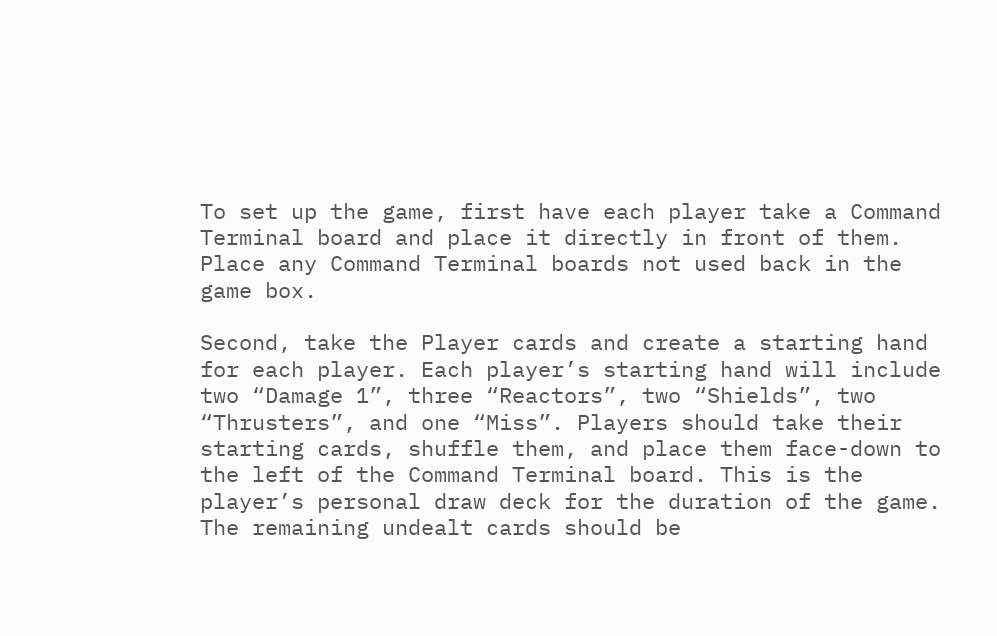To set up the game, first have each player take a Command Terminal board and place it directly in front of them. Place any Command Terminal boards not used back in the game box.

Second, take the Player cards and create a starting hand for each player. Each player’s starting hand will include two “Damage 1”, three “Reactors”, two “Shields”, two “Thrusters”, and one “Miss”. Players should take their starting cards, shuffle them, and place them face-down to the left of the Command Terminal board. This is the player’s personal draw deck for the duration of the game. The remaining undealt cards should be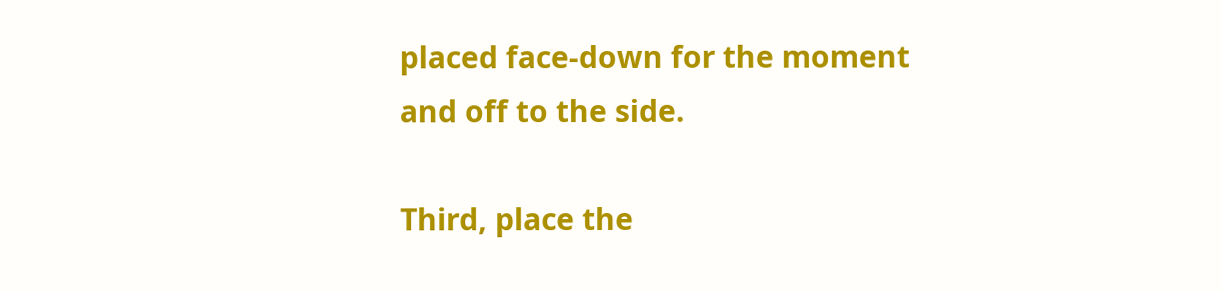placed face-down for the moment and off to the side.

Third, place the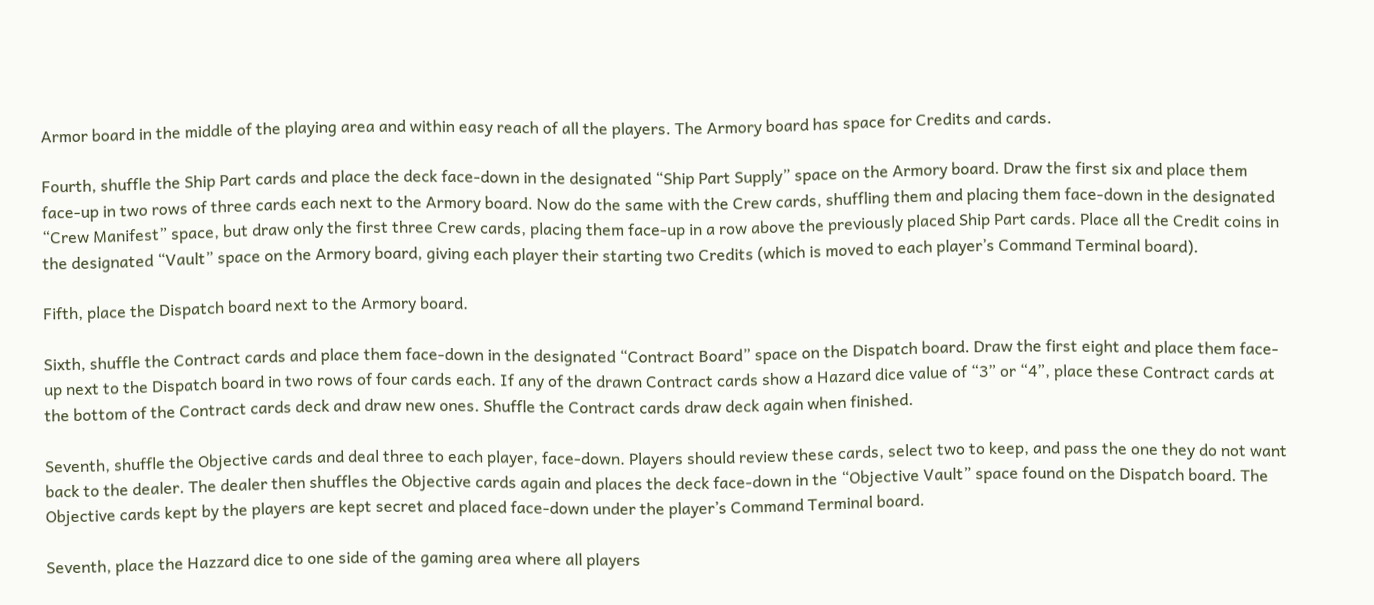Armor board in the middle of the playing area and within easy reach of all the players. The Armory board has space for Credits and cards.

Fourth, shuffle the Ship Part cards and place the deck face-down in the designated “Ship Part Supply” space on the Armory board. Draw the first six and place them face-up in two rows of three cards each next to the Armory board. Now do the same with the Crew cards, shuffling them and placing them face-down in the designated “Crew Manifest” space, but draw only the first three Crew cards, placing them face-up in a row above the previously placed Ship Part cards. Place all the Credit coins in the designated “Vault” space on the Armory board, giving each player their starting two Credits (which is moved to each player’s Command Terminal board).

Fifth, place the Dispatch board next to the Armory board.

Sixth, shuffle the Contract cards and place them face-down in the designated “Contract Board” space on the Dispatch board. Draw the first eight and place them face-up next to the Dispatch board in two rows of four cards each. If any of the drawn Contract cards show a Hazard dice value of “3” or “4”, place these Contract cards at the bottom of the Contract cards deck and draw new ones. Shuffle the Contract cards draw deck again when finished.

Seventh, shuffle the Objective cards and deal three to each player, face-down. Players should review these cards, select two to keep, and pass the one they do not want back to the dealer. The dealer then shuffles the Objective cards again and places the deck face-down in the “Objective Vault” space found on the Dispatch board. The Objective cards kept by the players are kept secret and placed face-down under the player’s Command Terminal board.

Seventh, place the Hazzard dice to one side of the gaming area where all players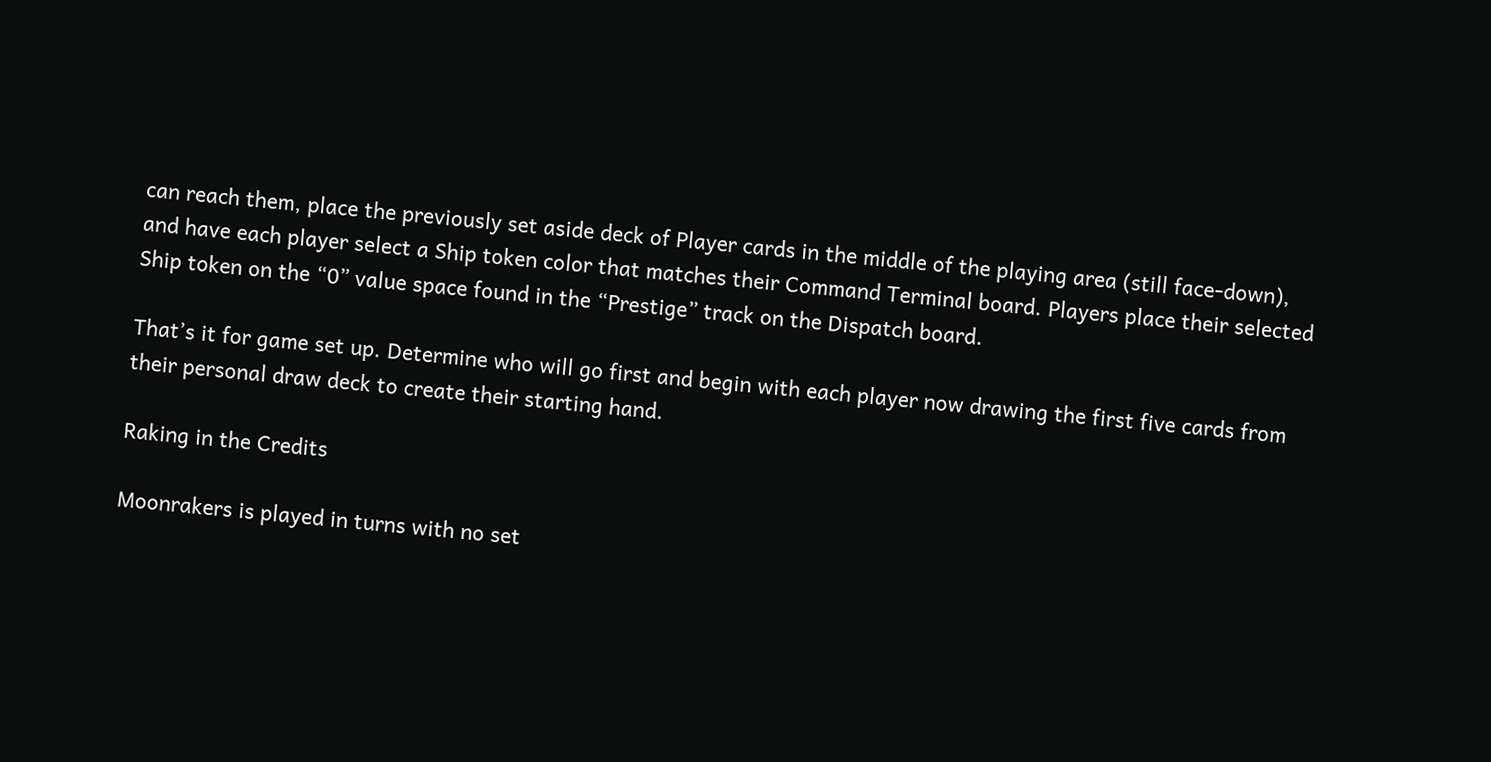can reach them, place the previously set aside deck of Player cards in the middle of the playing area (still face-down), and have each player select a Ship token color that matches their Command Terminal board. Players place their selected Ship token on the “0” value space found in the “Prestige” track on the Dispatch board.

That’s it for game set up. Determine who will go first and begin with each player now drawing the first five cards from their personal draw deck to create their starting hand.

Raking in the Credits

Moonrakers is played in turns with no set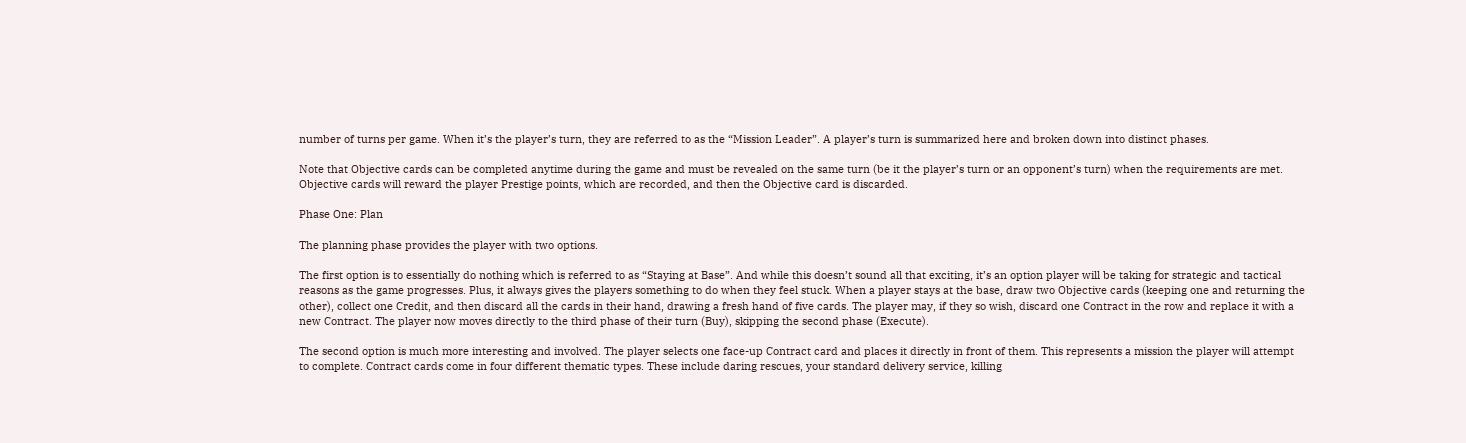number of turns per game. When it’s the player’s turn, they are referred to as the “Mission Leader”. A player’s turn is summarized here and broken down into distinct phases.

Note that Objective cards can be completed anytime during the game and must be revealed on the same turn (be it the player’s turn or an opponent’s turn) when the requirements are met. Objective cards will reward the player Prestige points, which are recorded, and then the Objective card is discarded.

Phase One: Plan

The planning phase provides the player with two options.

The first option is to essentially do nothing which is referred to as “Staying at Base”. And while this doesn’t sound all that exciting, it’s an option player will be taking for strategic and tactical reasons as the game progresses. Plus, it always gives the players something to do when they feel stuck. When a player stays at the base, draw two Objective cards (keeping one and returning the other), collect one Credit, and then discard all the cards in their hand, drawing a fresh hand of five cards. The player may, if they so wish, discard one Contract in the row and replace it with a new Contract. The player now moves directly to the third phase of their turn (Buy), skipping the second phase (Execute).

The second option is much more interesting and involved. The player selects one face-up Contract card and places it directly in front of them. This represents a mission the player will attempt to complete. Contract cards come in four different thematic types. These include daring rescues, your standard delivery service, killing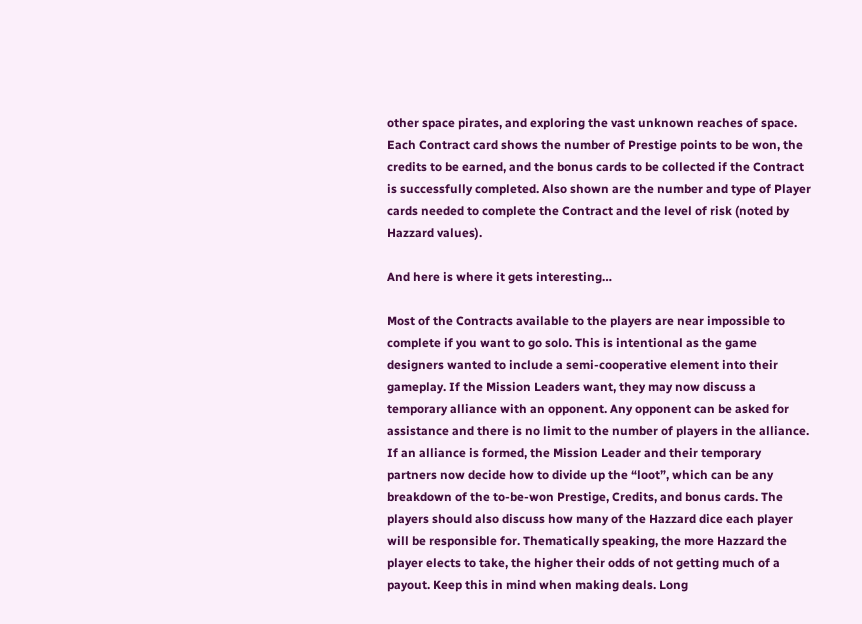other space pirates, and exploring the vast unknown reaches of space. Each Contract card shows the number of Prestige points to be won, the credits to be earned, and the bonus cards to be collected if the Contract is successfully completed. Also shown are the number and type of Player cards needed to complete the Contract and the level of risk (noted by Hazzard values).

And here is where it gets interesting…

Most of the Contracts available to the players are near impossible to complete if you want to go solo. This is intentional as the game designers wanted to include a semi-cooperative element into their gameplay. If the Mission Leaders want, they may now discuss a temporary alliance with an opponent. Any opponent can be asked for assistance and there is no limit to the number of players in the alliance. If an alliance is formed, the Mission Leader and their temporary partners now decide how to divide up the “loot”, which can be any breakdown of the to-be-won Prestige, Credits, and bonus cards. The players should also discuss how many of the Hazzard dice each player will be responsible for. Thematically speaking, the more Hazzard the player elects to take, the higher their odds of not getting much of a payout. Keep this in mind when making deals. Long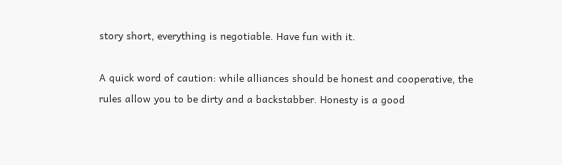story short, everything is negotiable. Have fun with it.

A quick word of caution: while alliances should be honest and cooperative, the rules allow you to be dirty and a backstabber. Honesty is a good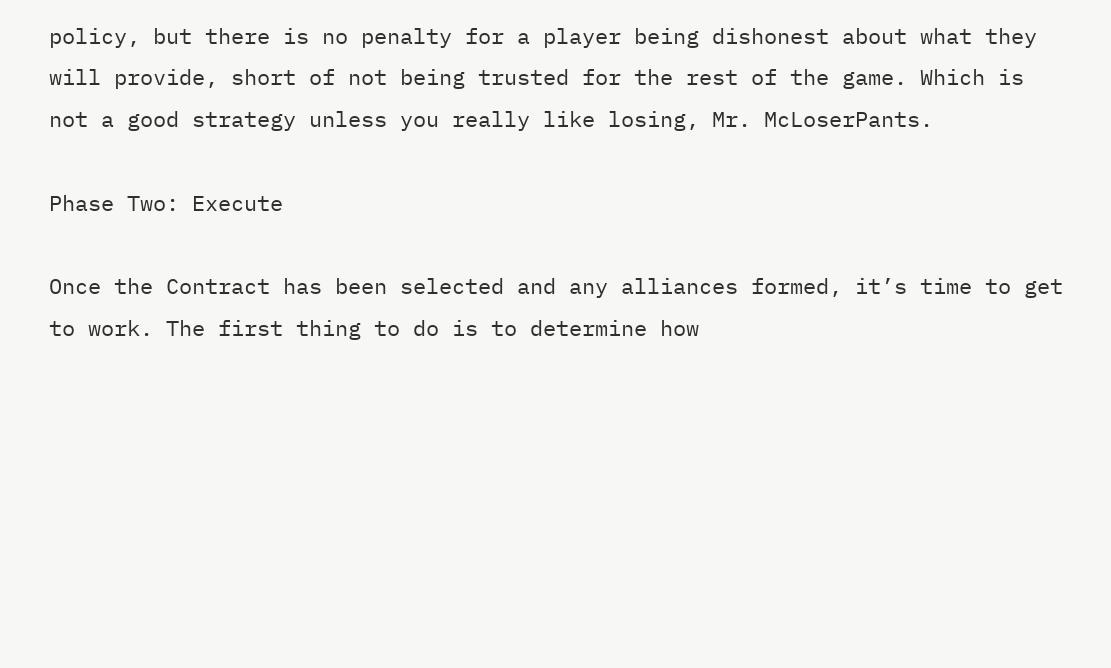policy, but there is no penalty for a player being dishonest about what they will provide, short of not being trusted for the rest of the game. Which is not a good strategy unless you really like losing, Mr. McLoserPants.

Phase Two: Execute

Once the Contract has been selected and any alliances formed, it’s time to get to work. The first thing to do is to determine how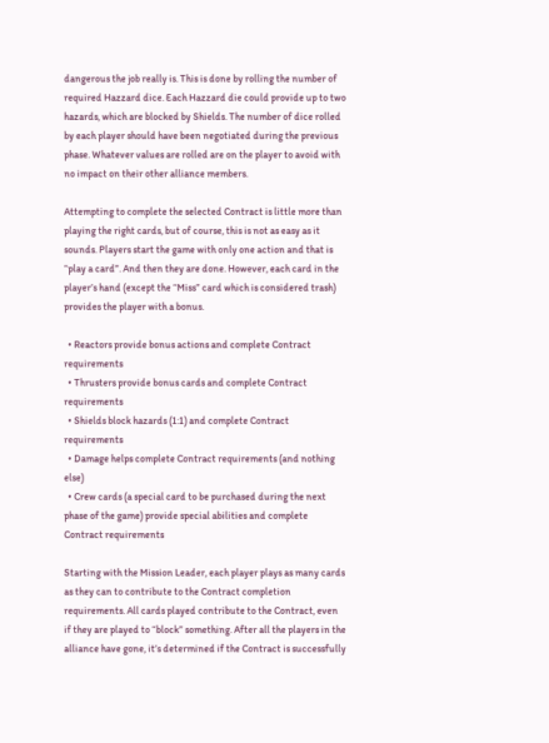dangerous the job really is. This is done by rolling the number of required Hazzard dice. Each Hazzard die could provide up to two hazards, which are blocked by Shields. The number of dice rolled by each player should have been negotiated during the previous phase. Whatever values are rolled are on the player to avoid with no impact on their other alliance members.

Attempting to complete the selected Contract is little more than playing the right cards, but of course, this is not as easy as it sounds. Players start the game with only one action and that is “play a card”. And then they are done. However, each card in the player’s hand (except the “Miss” card which is considered trash) provides the player with a bonus.

  • Reactors provide bonus actions and complete Contract requirements
  • Thrusters provide bonus cards and complete Contract requirements
  • Shields block hazards (1:1) and complete Contract requirements
  • Damage helps complete Contract requirements (and nothing else)
  • Crew cards (a special card to be purchased during the next phase of the game) provide special abilities and complete Contract requirements

Starting with the Mission Leader, each player plays as many cards as they can to contribute to the Contract completion requirements. All cards played contribute to the Contract, even if they are played to “block” something. After all the players in the alliance have gone, it’s determined if the Contract is successfully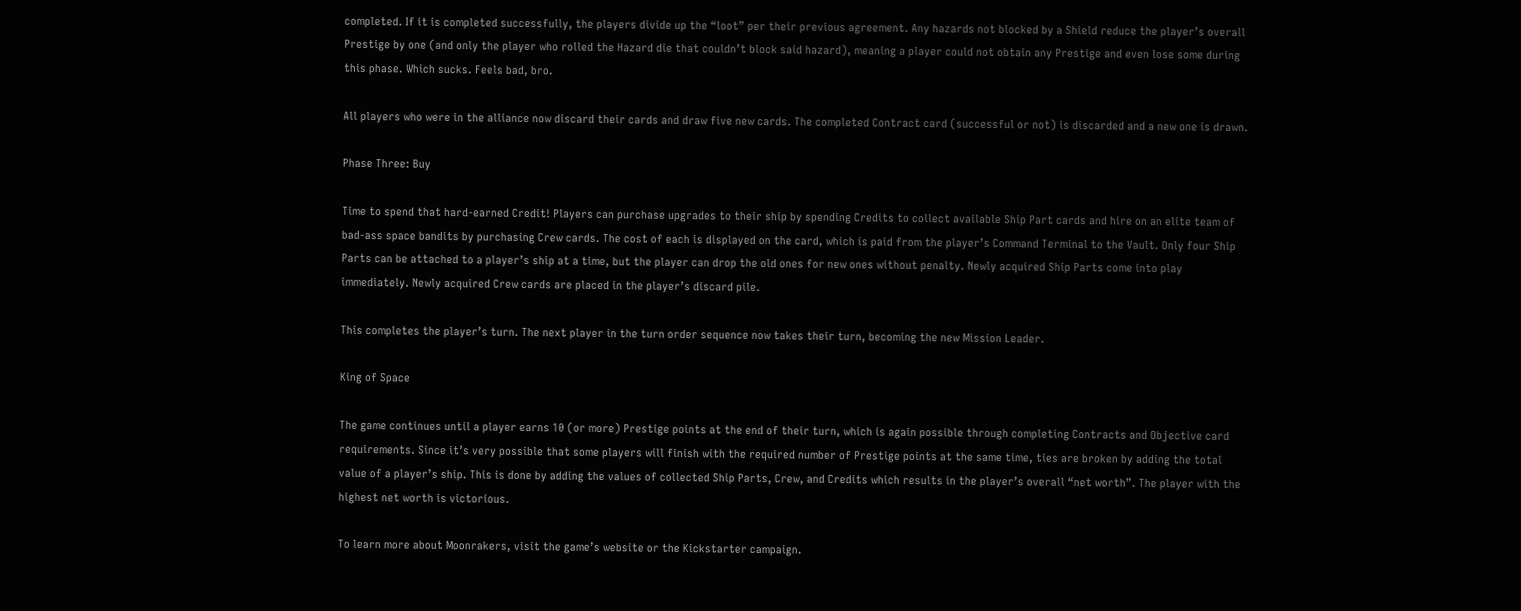completed. If it is completed successfully, the players divide up the “loot” per their previous agreement. Any hazards not blocked by a Shield reduce the player’s overall Prestige by one (and only the player who rolled the Hazard die that couldn’t block said hazard), meaning a player could not obtain any Prestige and even lose some during this phase. Which sucks. Feels bad, bro.

All players who were in the alliance now discard their cards and draw five new cards. The completed Contract card (successful or not) is discarded and a new one is drawn.

Phase Three: Buy

Time to spend that hard-earned Credit! Players can purchase upgrades to their ship by spending Credits to collect available Ship Part cards and hire on an elite team of bad-ass space bandits by purchasing Crew cards. The cost of each is displayed on the card, which is paid from the player’s Command Terminal to the Vault. Only four Ship Parts can be attached to a player’s ship at a time, but the player can drop the old ones for new ones without penalty. Newly acquired Ship Parts come into play immediately. Newly acquired Crew cards are placed in the player’s discard pile.

This completes the player’s turn. The next player in the turn order sequence now takes their turn, becoming the new Mission Leader.

King of Space

The game continues until a player earns 10 (or more) Prestige points at the end of their turn, which is again possible through completing Contracts and Objective card requirements. Since it’s very possible that some players will finish with the required number of Prestige points at the same time, ties are broken by adding the total value of a player’s ship. This is done by adding the values of collected Ship Parts, Crew, and Credits which results in the player’s overall “net worth”. The player with the highest net worth is victorious.

To learn more about Moonrakers, visit the game’s website or the Kickstarter campaign.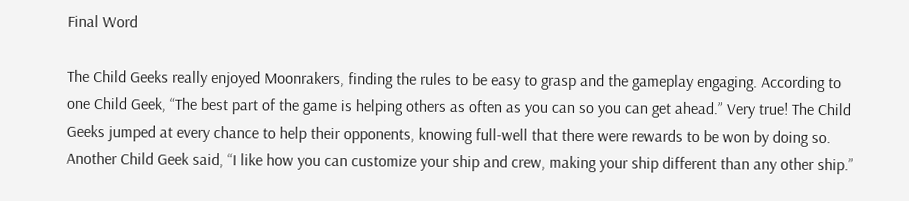Final Word

The Child Geeks really enjoyed Moonrakers, finding the rules to be easy to grasp and the gameplay engaging. According to one Child Geek, “The best part of the game is helping others as often as you can so you can get ahead.” Very true! The Child Geeks jumped at every chance to help their opponents, knowing full-well that there were rewards to be won by doing so. Another Child Geek said, “I like how you can customize your ship and crew, making your ship different than any other ship.”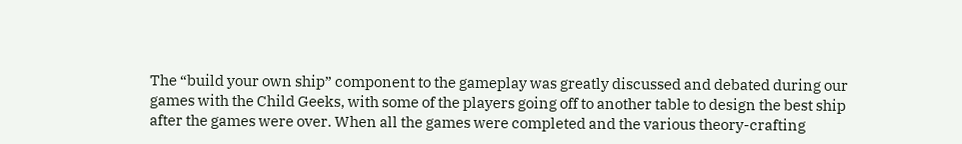The “build your own ship” component to the gameplay was greatly discussed and debated during our games with the Child Geeks, with some of the players going off to another table to design the best ship after the games were over. When all the games were completed and the various theory-crafting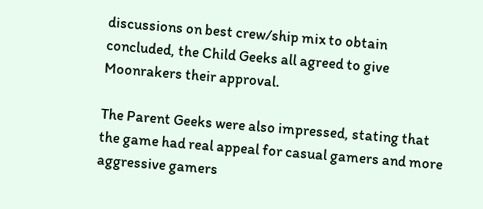discussions on best crew/ship mix to obtain concluded, the Child Geeks all agreed to give Moonrakers their approval.

The Parent Geeks were also impressed, stating that the game had real appeal for casual gamers and more aggressive gamers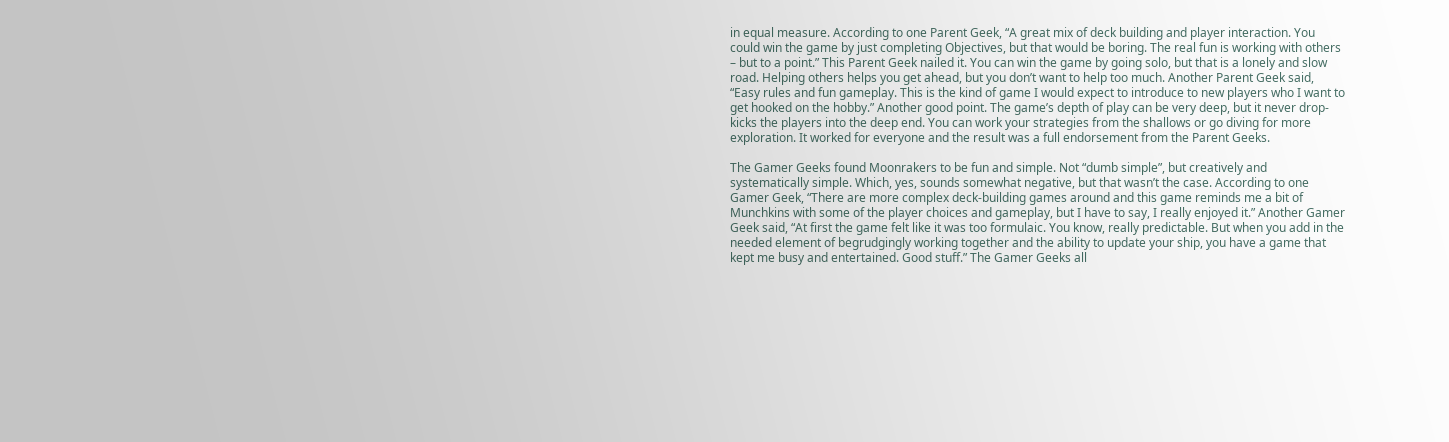in equal measure. According to one Parent Geek, “A great mix of deck building and player interaction. You could win the game by just completing Objectives, but that would be boring. The real fun is working with others – but to a point.” This Parent Geek nailed it. You can win the game by going solo, but that is a lonely and slow road. Helping others helps you get ahead, but you don’t want to help too much. Another Parent Geek said, “Easy rules and fun gameplay. This is the kind of game I would expect to introduce to new players who I want to get hooked on the hobby.” Another good point. The game’s depth of play can be very deep, but it never drop-kicks the players into the deep end. You can work your strategies from the shallows or go diving for more exploration. It worked for everyone and the result was a full endorsement from the Parent Geeks.

The Gamer Geeks found Moonrakers to be fun and simple. Not “dumb simple”, but creatively and systematically simple. Which, yes, sounds somewhat negative, but that wasn’t the case. According to one Gamer Geek, “There are more complex deck-building games around and this game reminds me a bit of Munchkins with some of the player choices and gameplay, but I have to say, I really enjoyed it.” Another Gamer Geek said, “At first the game felt like it was too formulaic. You know, really predictable. But when you add in the needed element of begrudgingly working together and the ability to update your ship, you have a game that kept me busy and entertained. Good stuff.” The Gamer Geeks all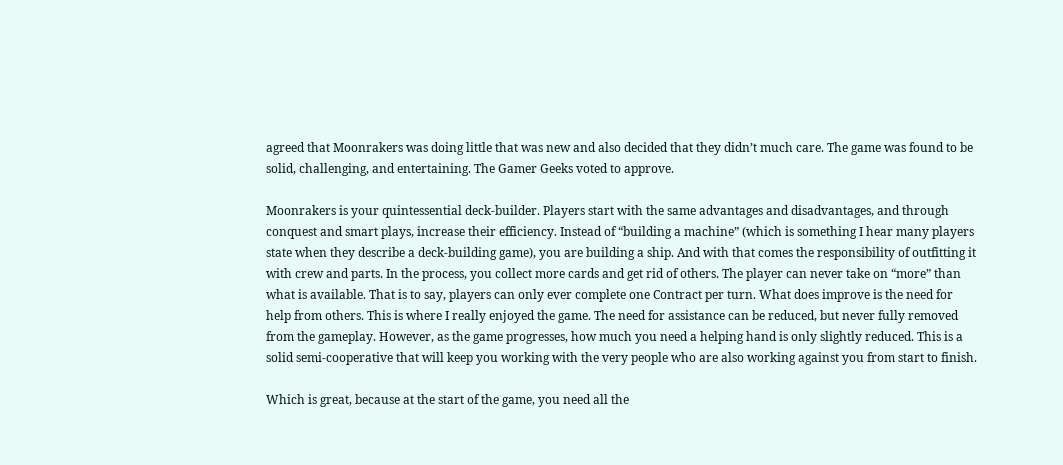agreed that Moonrakers was doing little that was new and also decided that they didn’t much care. The game was found to be solid, challenging, and entertaining. The Gamer Geeks voted to approve.

Moonrakers is your quintessential deck-builder. Players start with the same advantages and disadvantages, and through conquest and smart plays, increase their efficiency. Instead of “building a machine” (which is something I hear many players state when they describe a deck-building game), you are building a ship. And with that comes the responsibility of outfitting it with crew and parts. In the process, you collect more cards and get rid of others. The player can never take on “more” than what is available. That is to say, players can only ever complete one Contract per turn. What does improve is the need for help from others. This is where I really enjoyed the game. The need for assistance can be reduced, but never fully removed from the gameplay. However, as the game progresses, how much you need a helping hand is only slightly reduced. This is a solid semi-cooperative that will keep you working with the very people who are also working against you from start to finish.

Which is great, because at the start of the game, you need all the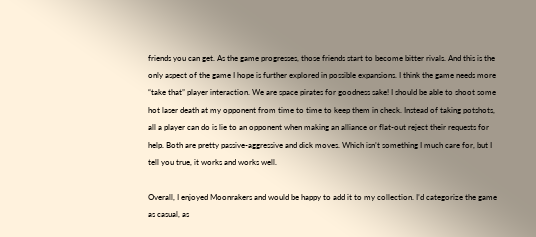friends you can get. As the game progresses, those friends start to become bitter rivals. And this is the only aspect of the game I hope is further explored in possible expansions. I think the game needs more “take that” player interaction. We are space pirates for goodness sake! I should be able to shoot some hot laser death at my opponent from time to time to keep them in check. Instead of taking potshots, all a player can do is lie to an opponent when making an alliance or flat-out reject their requests for help. Both are pretty passive-aggressive and dick moves. Which isn’t something I much care for, but I tell you true, it works and works well.

Overall, I enjoyed Moonrakers and would be happy to add it to my collection. I’d categorize the game as casual, as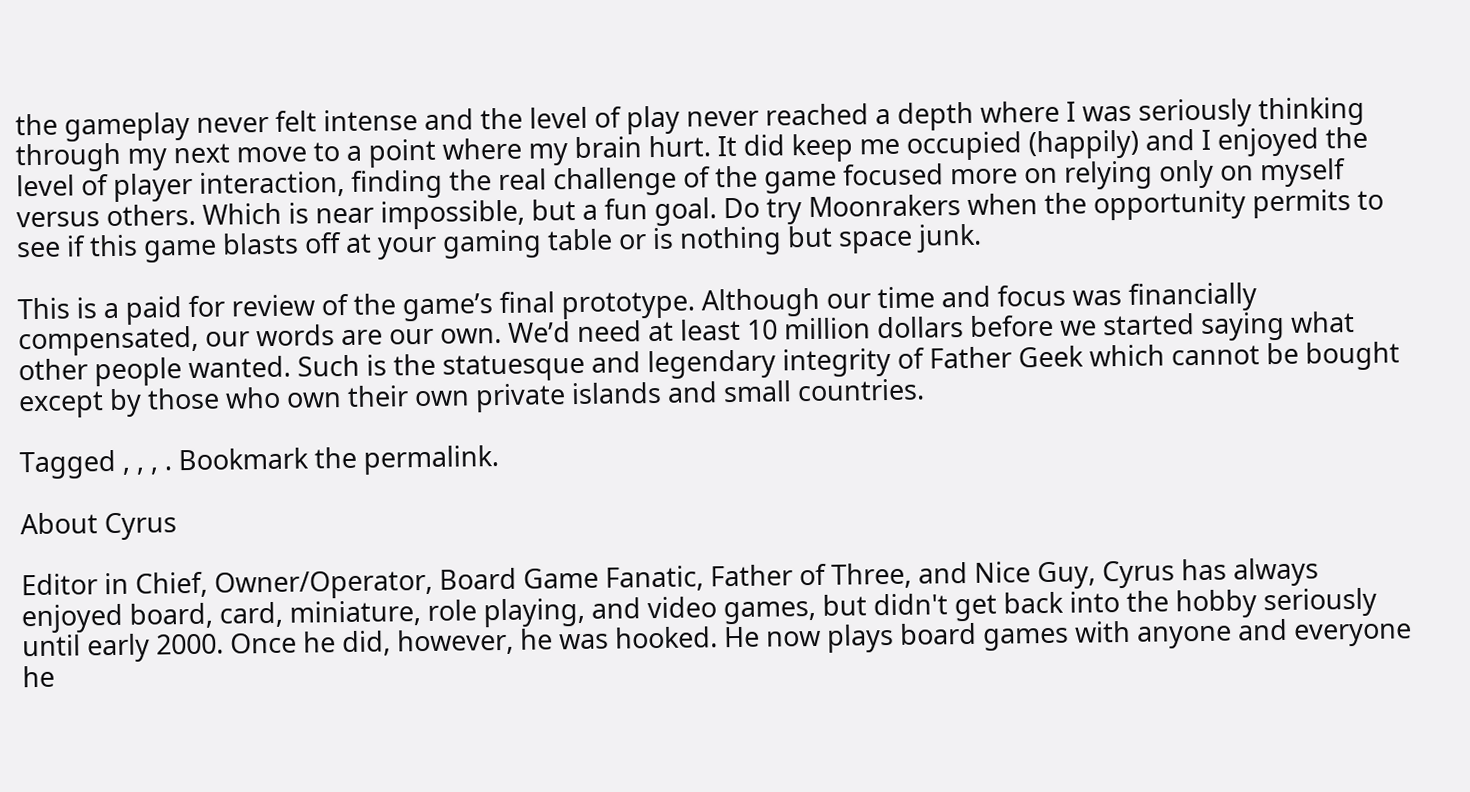the gameplay never felt intense and the level of play never reached a depth where I was seriously thinking through my next move to a point where my brain hurt. It did keep me occupied (happily) and I enjoyed the level of player interaction, finding the real challenge of the game focused more on relying only on myself versus others. Which is near impossible, but a fun goal. Do try Moonrakers when the opportunity permits to see if this game blasts off at your gaming table or is nothing but space junk.

This is a paid for review of the game’s final prototype. Although our time and focus was financially compensated, our words are our own. We’d need at least 10 million dollars before we started saying what other people wanted. Such is the statuesque and legendary integrity of Father Geek which cannot be bought except by those who own their own private islands and small countries.

Tagged , , , . Bookmark the permalink.

About Cyrus

Editor in Chief, Owner/Operator, Board Game Fanatic, Father of Three, and Nice Guy, Cyrus has always enjoyed board, card, miniature, role playing, and video games, but didn't get back into the hobby seriously until early 2000. Once he did, however, he was hooked. He now plays board games with anyone and everyone he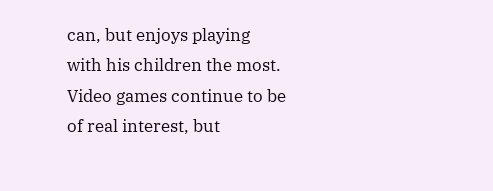can, but enjoys playing with his children the most. Video games continue to be of real interest, but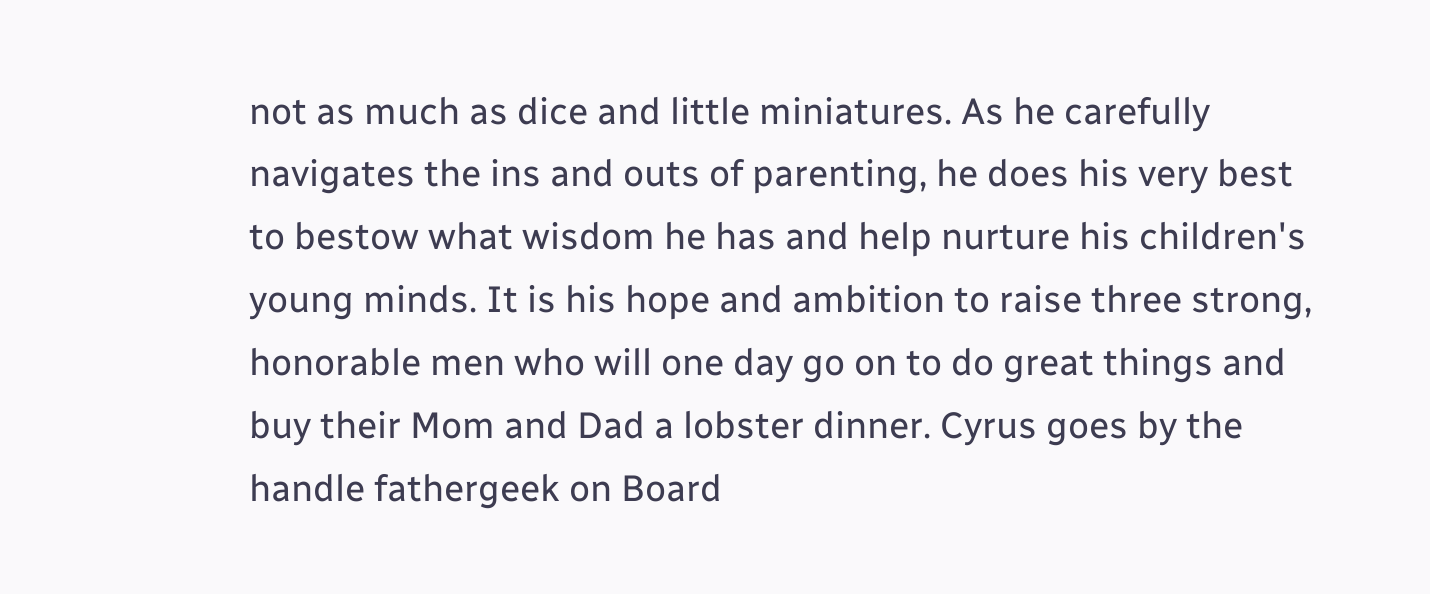not as much as dice and little miniatures. As he carefully navigates the ins and outs of parenting, he does his very best to bestow what wisdom he has and help nurture his children's young minds. It is his hope and ambition to raise three strong, honorable men who will one day go on to do great things and buy their Mom and Dad a lobster dinner. Cyrus goes by the handle fathergeek on Board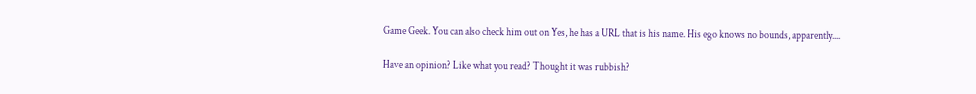Game Geek. You can also check him out on Yes, he has a URL that is his name. His ego knows no bounds, apparently....

Have an opinion? Like what you read? Thought it was rubbish?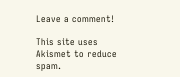Leave a comment!

This site uses Akismet to reduce spam.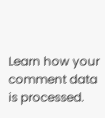Learn how your comment data is processed.